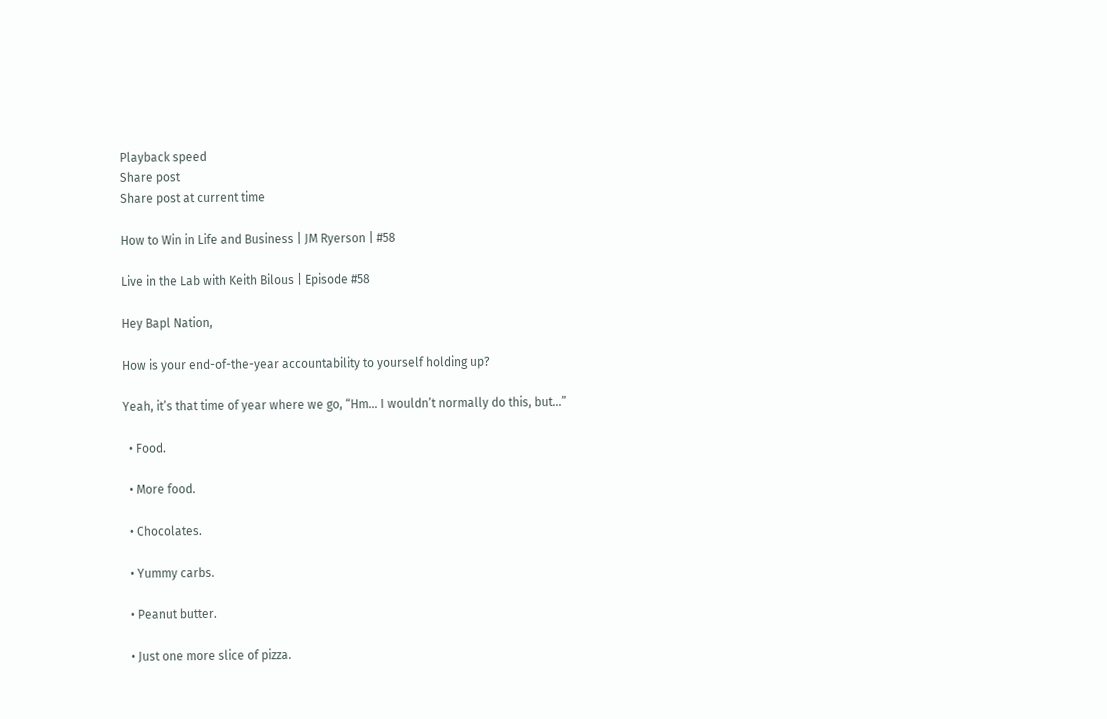Playback speed
Share post
Share post at current time

How to Win in Life and Business | JM Ryerson | #58

Live in the Lab with Keith Bilous | Episode #58

Hey Bapl Nation,

How is your end-of-the-year accountability to yourself holding up?

Yeah, it’s that time of year where we go, “Hm… I wouldn’t normally do this, but…”

  • Food.

  • More food.

  • Chocolates.

  • Yummy carbs.

  • Peanut butter.

  • Just one more slice of pizza.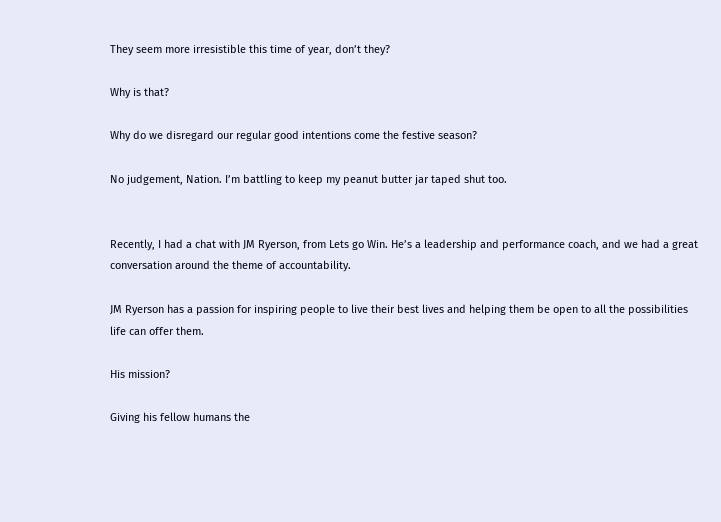They seem more irresistible this time of year, don’t they?

Why is that?

Why do we disregard our regular good intentions come the festive season?

No judgement, Nation. I’m battling to keep my peanut butter jar taped shut too.


Recently, I had a chat with JM Ryerson, from Lets go Win. He’s a leadership and performance coach, and we had a great conversation around the theme of accountability.

JM Ryerson has a passion for inspiring people to live their best lives and helping them be open to all the possibilities life can offer them.

His mission?

Giving his fellow humans the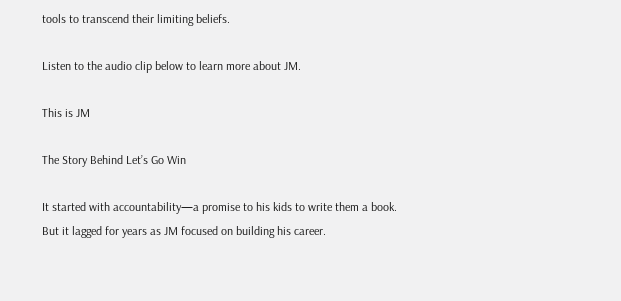tools to transcend their limiting beliefs.

Listen to the audio clip below to learn more about JM.

This is JM

The Story Behind Let’s Go Win

It started with accountability—a promise to his kids to write them a book. But it lagged for years as JM focused on building his career.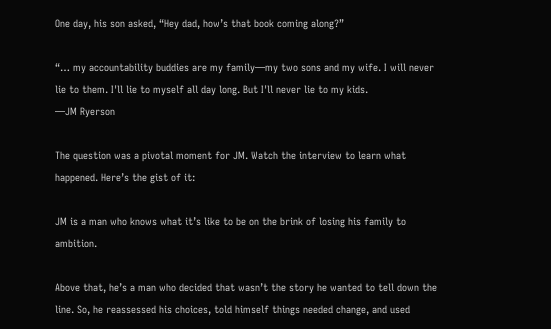One day, his son asked, “Hey dad, how’s that book coming along?”

“… my accountability buddies are my family—my two sons and my wife. I will never lie to them. I'll lie to myself all day long. But I'll never lie to my kids.
—JM Ryerson

The question was a pivotal moment for JM. Watch the interview to learn what happened. Here’s the gist of it:

JM is a man who knows what it’s like to be on the brink of losing his family to ambition.

Above that, he’s a man who decided that wasn’t the story he wanted to tell down the line. So, he reassessed his choices, told himself things needed change, and used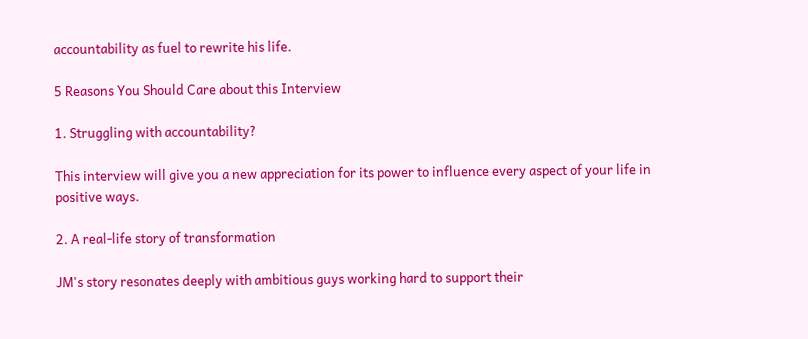accountability as fuel to rewrite his life.

5 Reasons You Should Care about this Interview

1. Struggling with accountability?

This interview will give you a new appreciation for its power to influence every aspect of your life in positive ways.

2. A real-life story of transformation

JM's story resonates deeply with ambitious guys working hard to support their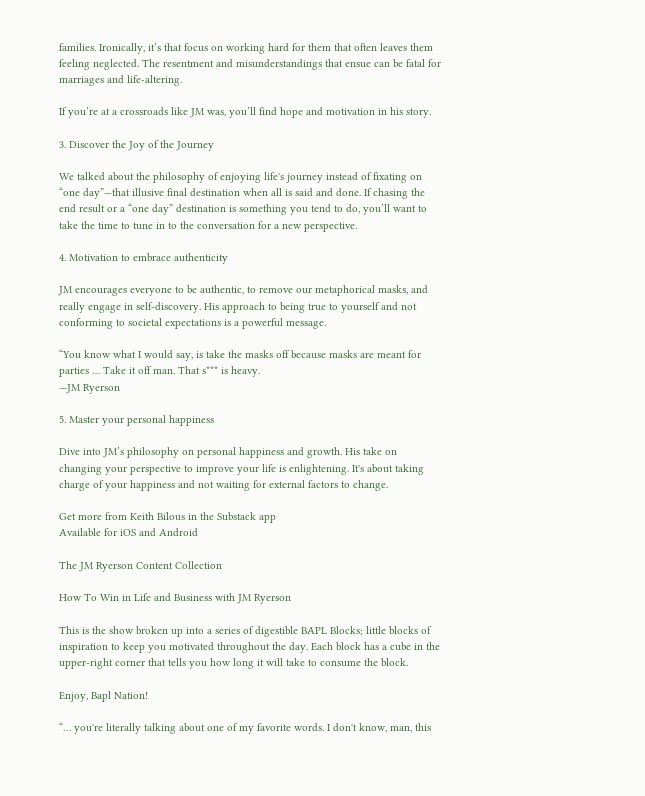families. Ironically, it’s that focus on working hard for them that often leaves them feeling neglected. The resentment and misunderstandings that ensue can be fatal for marriages and life-altering.

If you’re at a crossroads like JM was, you’ll find hope and motivation in his story.

3. Discover the Joy of the Journey

We talked about the philosophy of enjoying life's journey instead of fixating on “one day”—that illusive final destination when all is said and done. If chasing the end result or a “one day” destination is something you tend to do, you’ll want to take the time to tune in to the conversation for a new perspective.

4. Motivation to embrace authenticity

JM encourages everyone to be authentic, to remove our metaphorical masks, and really engage in self-discovery. His approach to being true to yourself and not conforming to societal expectations is a powerful message.

“You know what I would say, is take the masks off because masks are meant for parties … Take it off man. That s*** is heavy.
—JM Ryerson

5. Master your personal happiness

Dive into JM’s philosophy on personal happiness and growth. His take on changing your perspective to improve your life is enlightening. It's about taking charge of your happiness and not waiting for external factors to change.

Get more from Keith Bilous in the Substack app
Available for iOS and Android

The JM Ryerson Content Collection

How To Win in Life and Business with JM Ryerson

This is the show broken up into a series of digestible BAPL Blocks; little blocks of inspiration to keep you motivated throughout the day. Each block has a cube in the upper-right corner that tells you how long it will take to consume the block.

Enjoy, Bapl Nation!

“… you're literally talking about one of my favorite words. I don't know, man, this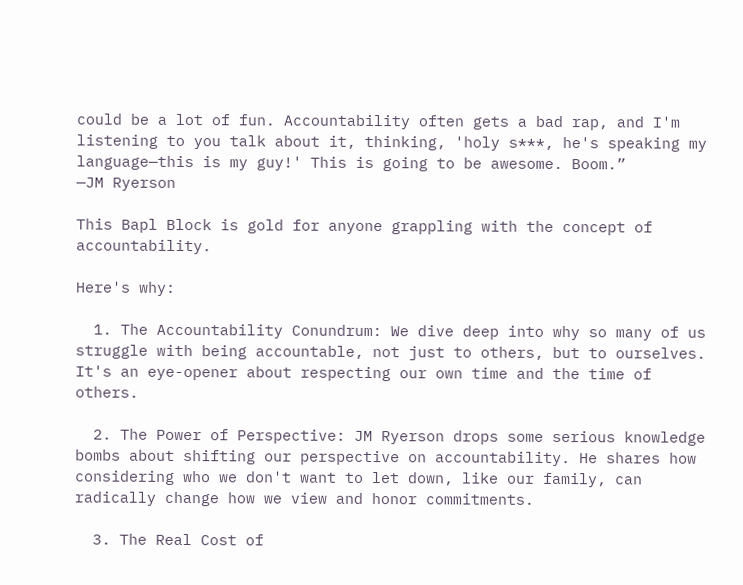could be a lot of fun. Accountability often gets a bad rap, and I'm listening to you talk about it, thinking, 'holy s***, he's speaking my language—this is my guy!' This is going to be awesome. Boom.”
—JM Ryerson

This Bapl Block is gold for anyone grappling with the concept of accountability.

Here's why:

  1. The Accountability Conundrum: We dive deep into why so many of us struggle with being accountable, not just to others, but to ourselves. It's an eye-opener about respecting our own time and the time of others.

  2. The Power of Perspective: JM Ryerson drops some serious knowledge bombs about shifting our perspective on accountability. He shares how considering who we don't want to let down, like our family, can radically change how we view and honor commitments.

  3. The Real Cost of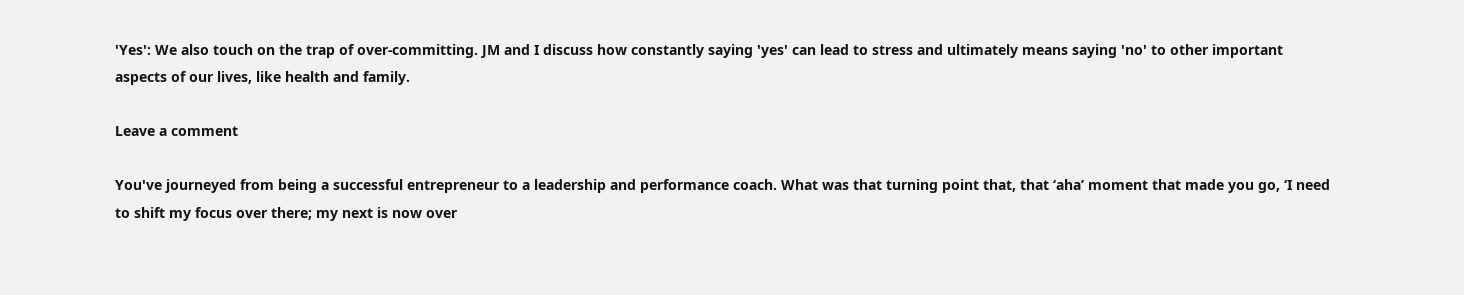'Yes': We also touch on the trap of over-committing. JM and I discuss how constantly saying 'yes' can lead to stress and ultimately means saying 'no' to other important aspects of our lives, like health and family.

Leave a comment

You've journeyed from being a successful entrepreneur to a leadership and performance coach. What was that turning point that, that ‘aha’ moment that made you go, ‘I need to shift my focus over there; my next is now over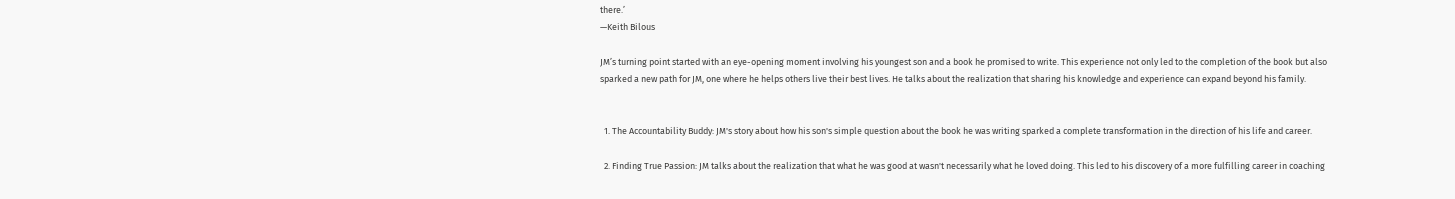there.’
—Keith Bilous

JM’s turning point started with an eye-opening moment involving his youngest son and a book he promised to write. This experience not only led to the completion of the book but also sparked a new path for JM, one where he helps others live their best lives. He talks about the realization that sharing his knowledge and experience can expand beyond his family.


  1. The Accountability Buddy: JM's story about how his son's simple question about the book he was writing sparked a complete transformation in the direction of his life and career.

  2. Finding True Passion: JM talks about the realization that what he was good at wasn't necessarily what he loved doing. This led to his discovery of a more fulfilling career in coaching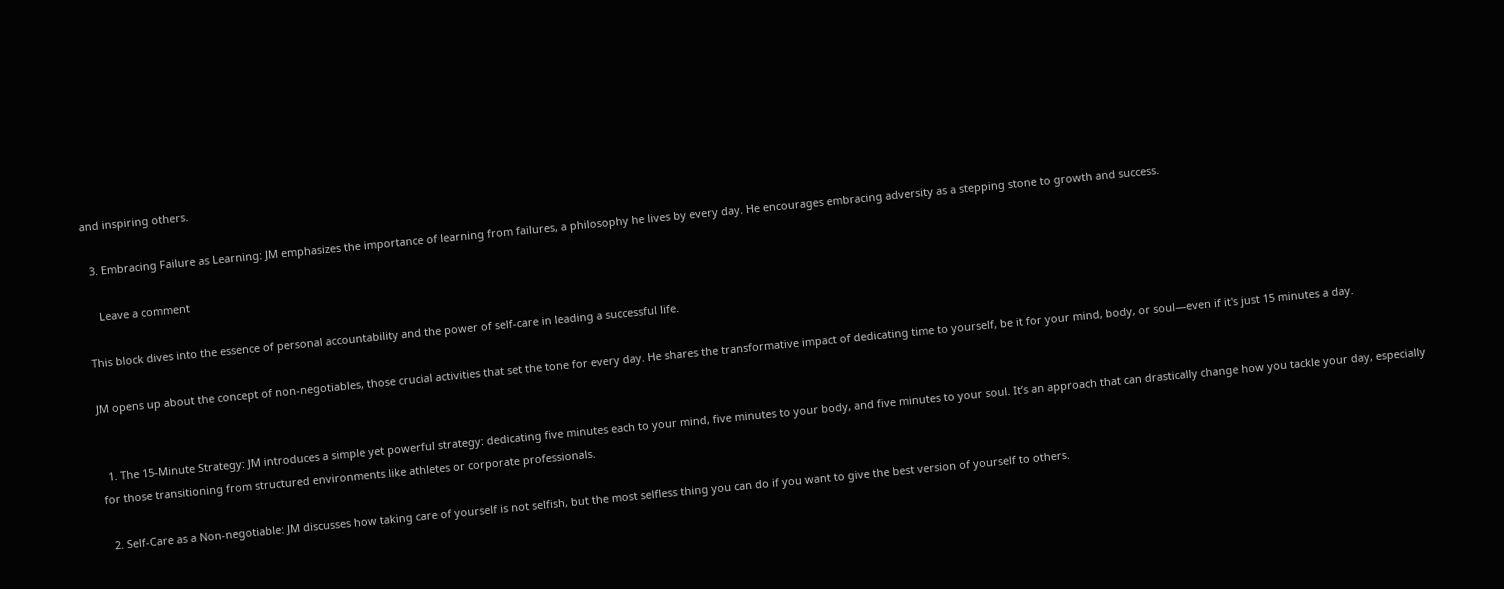and inspiring others.

  3. Embracing Failure as Learning: JM emphasizes the importance of learning from failures, a philosophy he lives by every day. He encourages embracing adversity as a stepping stone to growth and success.

    Leave a comment

This block dives into the essence of personal accountability and the power of self-care in leading a successful life.

JM opens up about the concept of non-negotiables, those crucial activities that set the tone for every day. He shares the transformative impact of dedicating time to yourself, be it for your mind, body, or soul—even if it's just 15 minutes a day.


  1. The 15-Minute Strategy: JM introduces a simple yet powerful strategy: dedicating five minutes each to your mind, five minutes to your body, and five minutes to your soul. It’s an approach that can drastically change how you tackle your day, especially for those transitioning from structured environments like athletes or corporate professionals.

  2. Self-Care as a Non-negotiable: JM discusses how taking care of yourself is not selfish, but the most selfless thing you can do if you want to give the best version of yourself to others.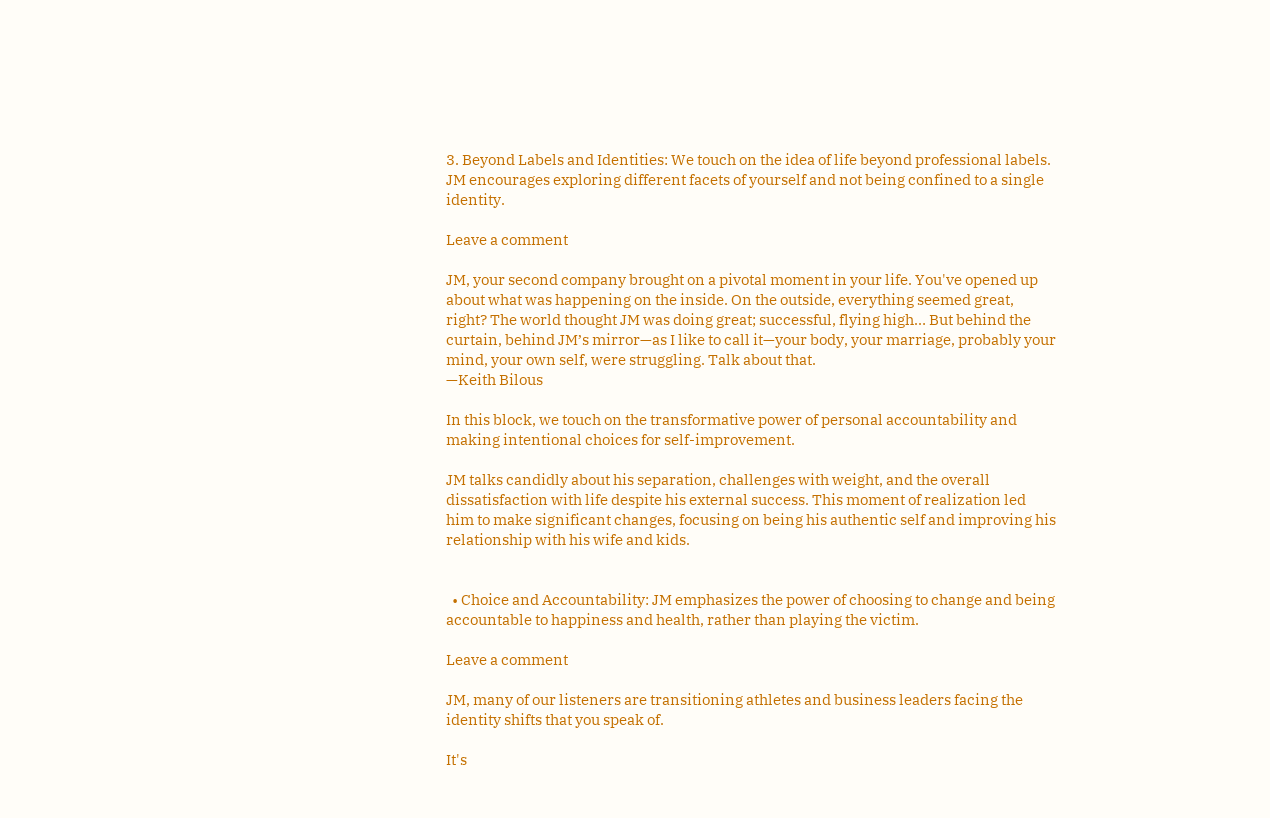3. Beyond Labels and Identities: We touch on the idea of life beyond professional labels. JM encourages exploring different facets of yourself and not being confined to a single identity.

Leave a comment

JM, your second company brought on a pivotal moment in your life. You've opened up about what was happening on the inside. On the outside, everything seemed great, right? The world thought JM was doing great; successful, flying high… But behind the curtain, behind JM’s mirror—as I like to call it—your body, your marriage, probably your mind, your own self, were struggling. Talk about that.
—Keith Bilous

In this block, we touch on the transformative power of personal accountability and making intentional choices for self-improvement.

JM talks candidly about his separation, challenges with weight, and the overall dissatisfaction with life despite his external success. This moment of realization led him to make significant changes, focusing on being his authentic self and improving his relationship with his wife and kids.


  • Choice and Accountability: JM emphasizes the power of choosing to change and being accountable to happiness and health, rather than playing the victim.

Leave a comment

JM, many of our listeners are transitioning athletes and business leaders facing the identity shifts that you speak of.

It's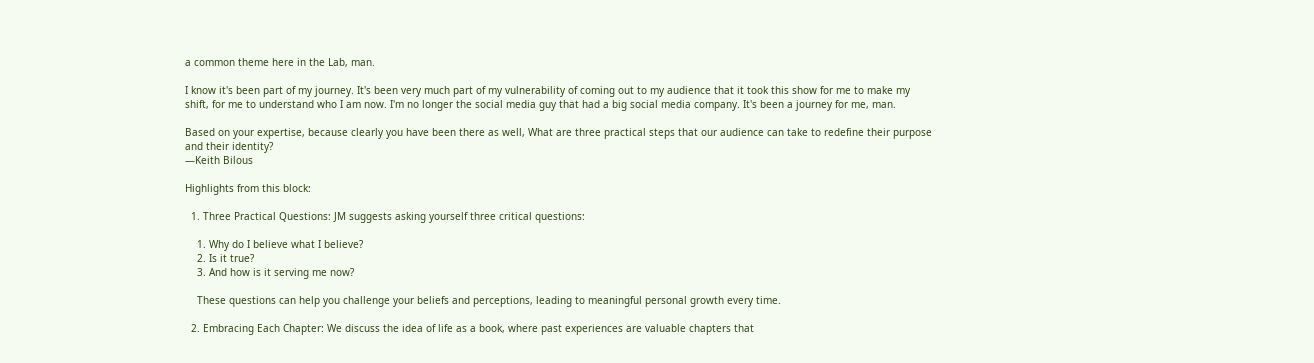a common theme here in the Lab, man.

I know it's been part of my journey. It's been very much part of my vulnerability of coming out to my audience that it took this show for me to make my shift, for me to understand who I am now. I'm no longer the social media guy that had a big social media company. It's been a journey for me, man.

Based on your expertise, because clearly you have been there as well, What are three practical steps that our audience can take to redefine their purpose and their identity?
—Keith Bilous

Highlights from this block:

  1. Three Practical Questions: JM suggests asking yourself three critical questions:

    1. Why do I believe what I believe?
    2. Is it true?
    3. And how is it serving me now?

    These questions can help you challenge your beliefs and perceptions, leading to meaningful personal growth every time.

  2. Embracing Each Chapter: We discuss the idea of life as a book, where past experiences are valuable chapters that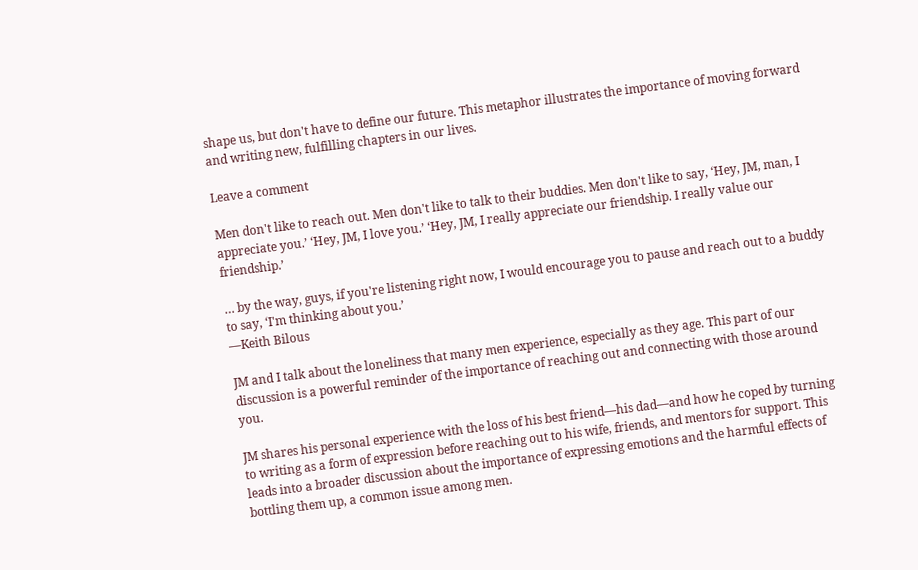shape us, but don't have to define our future. This metaphor illustrates the importance of moving forward and writing new, fulfilling chapters in our lives.

Leave a comment

Men don't like to reach out. Men don't like to talk to their buddies. Men don't like to say, ‘Hey, JM, man, I appreciate you.’ ‘Hey, JM, I love you.’ ‘Hey, JM, I really appreciate our friendship. I really value our friendship.’

… by the way, guys, if you're listening right now, I would encourage you to pause and reach out to a buddy to say, ‘I'm thinking about you.’
—Keith Bilous

JM and I talk about the loneliness that many men experience, especially as they age. This part of our discussion is a powerful reminder of the importance of reaching out and connecting with those around you.

JM shares his personal experience with the loss of his best friend—his dad—and how he coped by turning to writing as a form of expression before reaching out to his wife, friends, and mentors for support. This leads into a broader discussion about the importance of expressing emotions and the harmful effects of bottling them up, a common issue among men.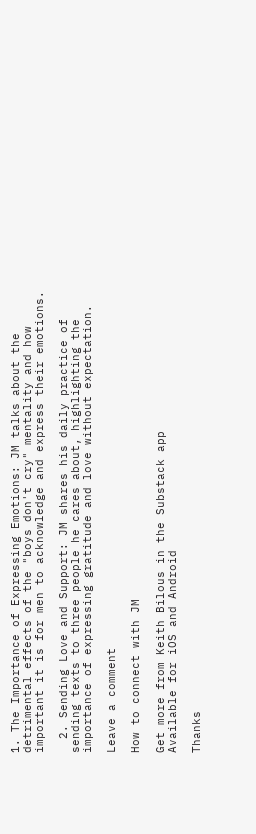1. The Importance of Expressing Emotions: JM talks about the detrimental effects of the "boys don't cry" mentality and how important it is for men to acknowledge and express their emotions.

  2. Sending Love and Support: JM shares his daily practice of sending texts to three people he cares about, highlighting the importance of expressing gratitude and love without expectation.

Leave a comment

How to connect with JM

Get more from Keith Bilous in the Substack app
Available for iOS and Android

Thanks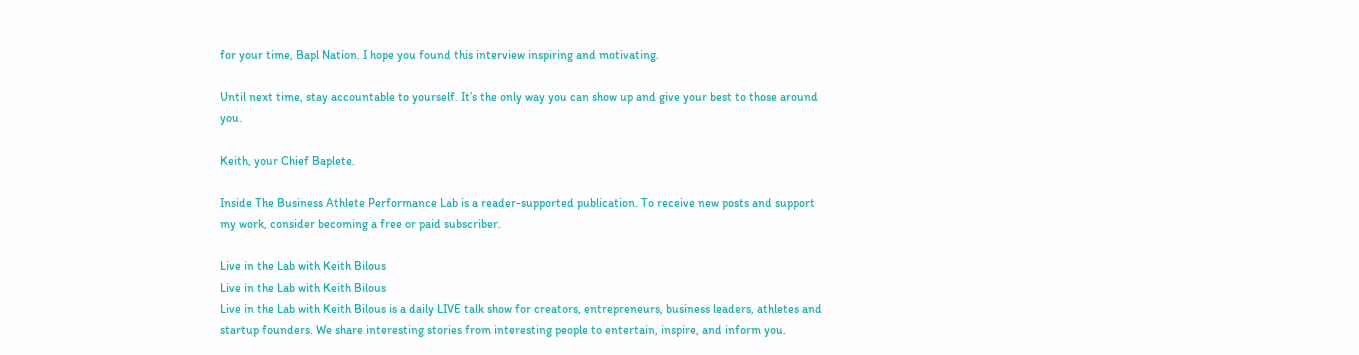for your time, Bapl Nation. I hope you found this interview inspiring and motivating.

Until next time, stay accountable to yourself. It’s the only way you can show up and give your best to those around you.

Keith, your Chief Baplete.

Inside The Business Athlete Performance Lab is a reader-supported publication. To receive new posts and support my work, consider becoming a free or paid subscriber.

Live in the Lab with Keith Bilous
Live in the Lab with Keith Bilous
Live in the Lab with Keith Bilous is a daily LIVE talk show for creators, entrepreneurs, business leaders, athletes and startup founders. We share interesting stories from interesting people to entertain, inspire, and inform you.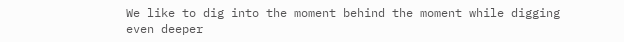We like to dig into the moment behind the moment while digging even deeper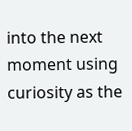into the next moment using curiosity as the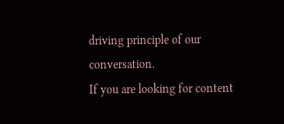driving principle of our conversation.
If you are looking for content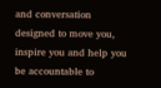and conversation designed to move you, inspire you and help you be accountable to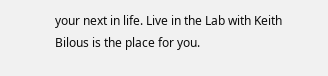your next in life. Live in the Lab with Keith Bilous is the place for you.